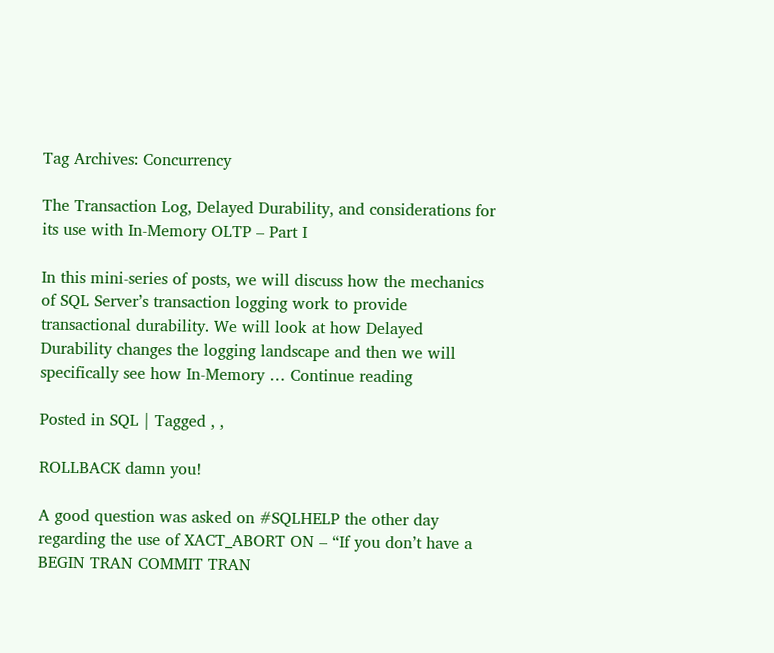Tag Archives: Concurrency

The Transaction Log, Delayed Durability, and considerations for its use with In-Memory OLTP – Part I

In this mini-series of posts, we will discuss how the mechanics of SQL Server’s transaction logging work to provide transactional durability. We will look at how Delayed Durability changes the logging landscape and then we will specifically see how In-Memory … Continue reading

Posted in SQL | Tagged , ,

ROLLBACK damn you!

A good question was asked on #SQLHELP the other day regarding the use of XACT_ABORT ON – “If you don’t have a BEGIN TRAN COMMIT TRAN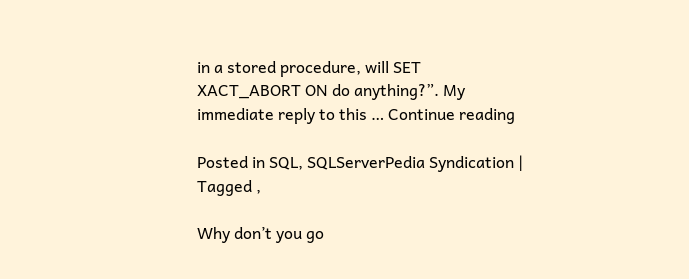in a stored procedure, will SET XACT_ABORT ON do anything?”. My immediate reply to this … Continue reading

Posted in SQL, SQLServerPedia Syndication | Tagged ,

Why don’t you go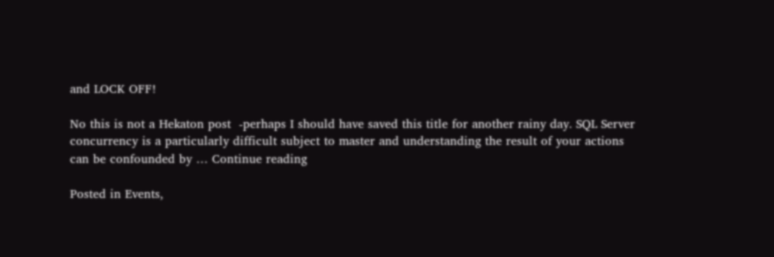and LOCK OFF!

No this is not a Hekaton post  -perhaps I should have saved this title for another rainy day. SQL Server concurrency is a particularly difficult subject to master and understanding the result of your actions can be confounded by … Continue reading

Posted in Events,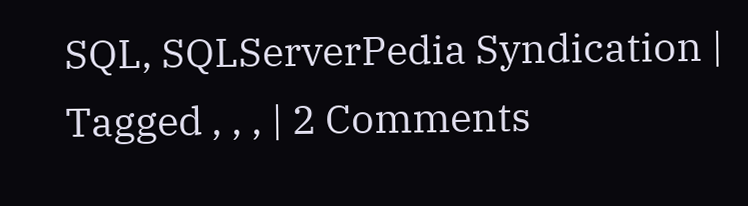SQL, SQLServerPedia Syndication | Tagged , , , | 2 Comments